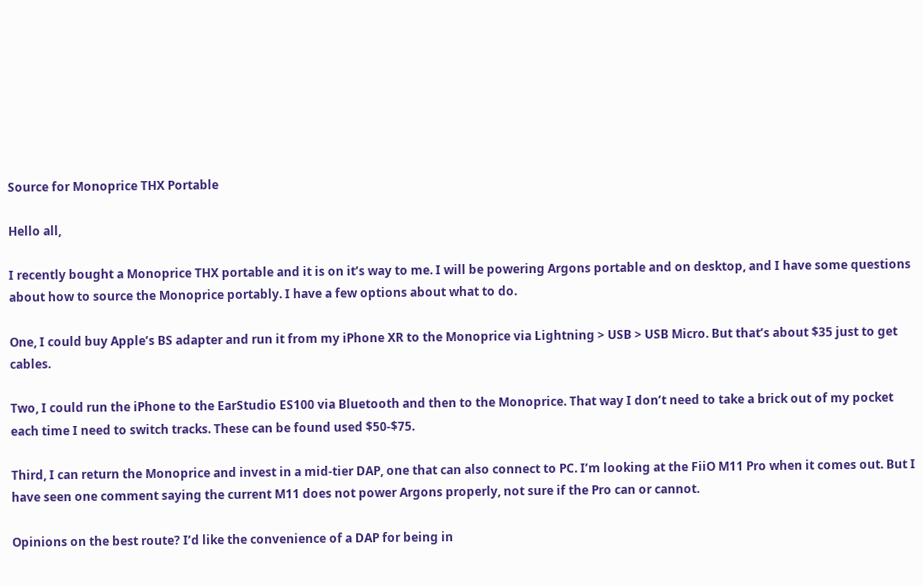Source for Monoprice THX Portable

Hello all,

I recently bought a Monoprice THX portable and it is on it’s way to me. I will be powering Argons portable and on desktop, and I have some questions about how to source the Monoprice portably. I have a few options about what to do.

One, I could buy Apple’s BS adapter and run it from my iPhone XR to the Monoprice via Lightning > USB > USB Micro. But that’s about $35 just to get cables.

Two, I could run the iPhone to the EarStudio ES100 via Bluetooth and then to the Monoprice. That way I don’t need to take a brick out of my pocket each time I need to switch tracks. These can be found used $50-$75.

Third, I can return the Monoprice and invest in a mid-tier DAP, one that can also connect to PC. I’m looking at the FiiO M11 Pro when it comes out. But I have seen one comment saying the current M11 does not power Argons properly, not sure if the Pro can or cannot.

Opinions on the best route? I’d like the convenience of a DAP for being in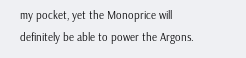my pocket, yet the Monoprice will definitely be able to power the Argons.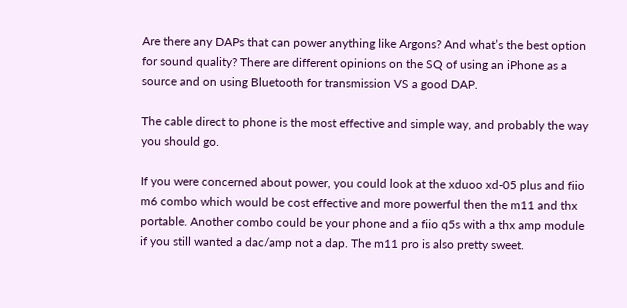Are there any DAPs that can power anything like Argons? And what’s the best option for sound quality? There are different opinions on the SQ of using an iPhone as a source and on using Bluetooth for transmission VS a good DAP.

The cable direct to phone is the most effective and simple way, and probably the way you should go.

If you were concerned about power, you could look at the xduoo xd-05 plus and fiio m6 combo which would be cost effective and more powerful then the m11 and thx portable. Another combo could be your phone and a fiio q5s with a thx amp module if you still wanted a dac/amp not a dap. The m11 pro is also pretty sweet.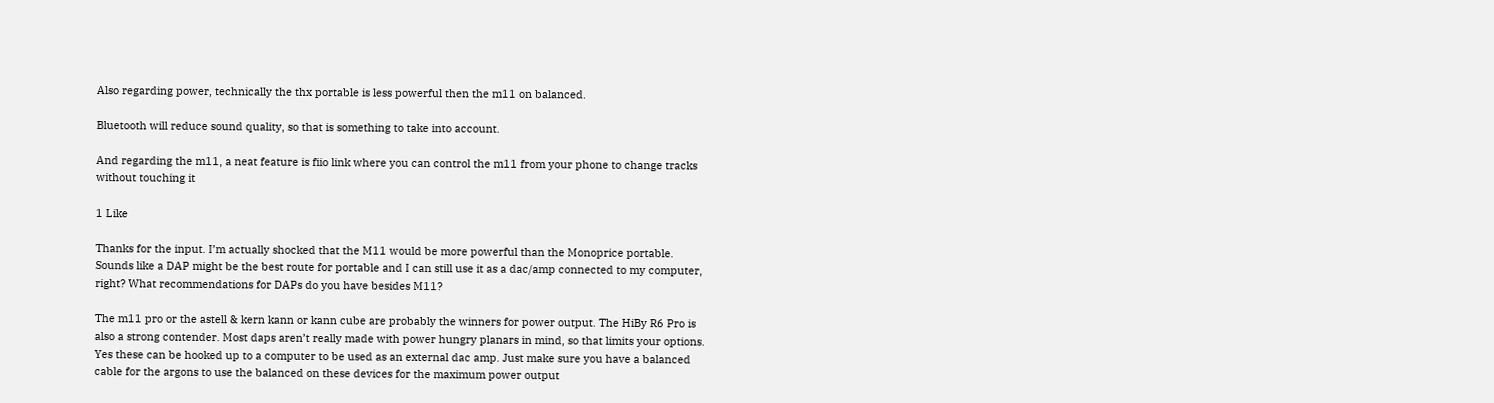Also regarding power, technically the thx portable is less powerful then the m11 on balanced.

Bluetooth will reduce sound quality, so that is something to take into account.

And regarding the m11, a neat feature is fiio link where you can control the m11 from your phone to change tracks without touching it

1 Like

Thanks for the input. I’m actually shocked that the M11 would be more powerful than the Monoprice portable. Sounds like a DAP might be the best route for portable and I can still use it as a dac/amp connected to my computer, right? What recommendations for DAPs do you have besides M11?

The m11 pro or the astell & kern kann or kann cube are probably the winners for power output. The HiBy R6 Pro is also a strong contender. Most daps aren’t really made with power hungry planars in mind, so that limits your options. Yes these can be hooked up to a computer to be used as an external dac amp. Just make sure you have a balanced cable for the argons to use the balanced on these devices for the maximum power output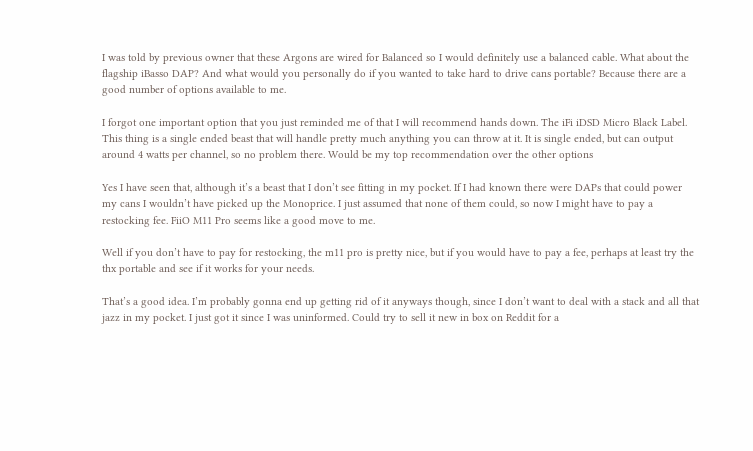I was told by previous owner that these Argons are wired for Balanced so I would definitely use a balanced cable. What about the flagship iBasso DAP? And what would you personally do if you wanted to take hard to drive cans portable? Because there are a good number of options available to me.

I forgot one important option that you just reminded me of that I will recommend hands down. The iFi iDSD Micro Black Label. This thing is a single ended beast that will handle pretty much anything you can throw at it. It is single ended, but can output around 4 watts per channel, so no problem there. Would be my top recommendation over the other options

Yes I have seen that, although it’s a beast that I don’t see fitting in my pocket. If I had known there were DAPs that could power my cans I wouldn’t have picked up the Monoprice. I just assumed that none of them could, so now I might have to pay a restocking fee. FiiO M11 Pro seems like a good move to me.

Well if you don’t have to pay for restocking, the m11 pro is pretty nice, but if you would have to pay a fee, perhaps at least try the thx portable and see if it works for your needs.

That’s a good idea. I’m probably gonna end up getting rid of it anyways though, since I don’t want to deal with a stack and all that jazz in my pocket. I just got it since I was uninformed. Could try to sell it new in box on Reddit for a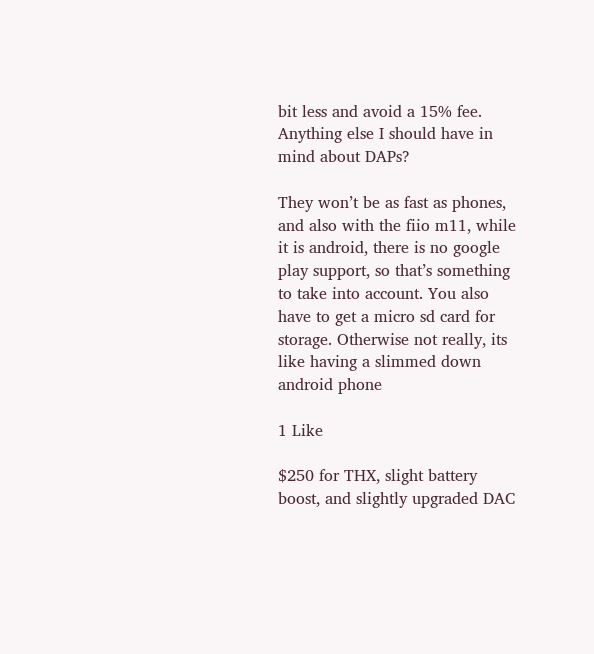bit less and avoid a 15% fee. Anything else I should have in mind about DAPs?

They won’t be as fast as phones, and also with the fiio m11, while it is android, there is no google play support, so that’s something to take into account. You also have to get a micro sd card for storage. Otherwise not really, its like having a slimmed down android phone

1 Like

$250 for THX, slight battery boost, and slightly upgraded DAC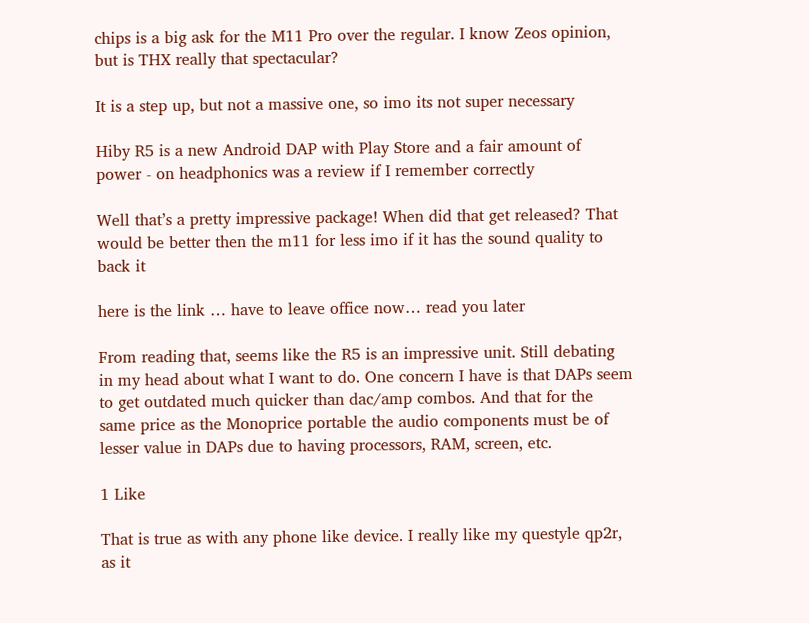chips is a big ask for the M11 Pro over the regular. I know Zeos opinion, but is THX really that spectacular?

It is a step up, but not a massive one, so imo its not super necessary

Hiby R5 is a new Android DAP with Play Store and a fair amount of power - on headphonics was a review if I remember correctly

Well that’s a pretty impressive package! When did that get released? That would be better then the m11 for less imo if it has the sound quality to back it

here is the link … have to leave office now… read you later

From reading that, seems like the R5 is an impressive unit. Still debating in my head about what I want to do. One concern I have is that DAPs seem to get outdated much quicker than dac/amp combos. And that for the same price as the Monoprice portable the audio components must be of lesser value in DAPs due to having processors, RAM, screen, etc.

1 Like

That is true as with any phone like device. I really like my questyle qp2r, as it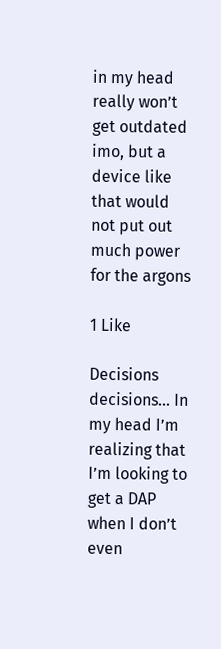in my head really won’t get outdated imo, but a device like that would not put out much power for the argons

1 Like

Decisions decisions… In my head I’m realizing that I’m looking to get a DAP when I don’t even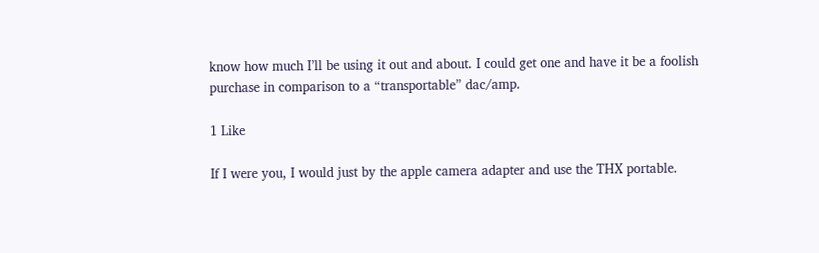know how much I’ll be using it out and about. I could get one and have it be a foolish purchase in comparison to a “transportable” dac/amp.

1 Like

If I were you, I would just by the apple camera adapter and use the THX portable.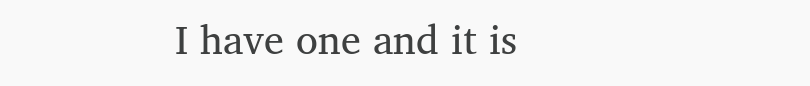I have one and it is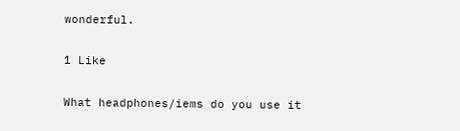wonderful.

1 Like

What headphones/iems do you use it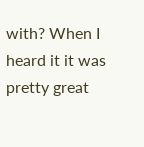with? When I heard it it was pretty great